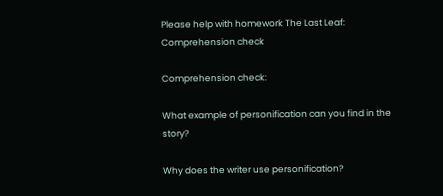Please help with homework The Last Leaf: Comprehension check

Comprehension check:

What example of personification can you find in the story?

Why does the writer use personification?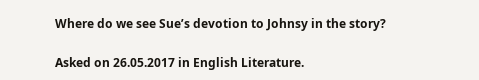Where do we see Sue’s devotion to Johnsy in the story?

Asked on 26.05.2017 in English Literature.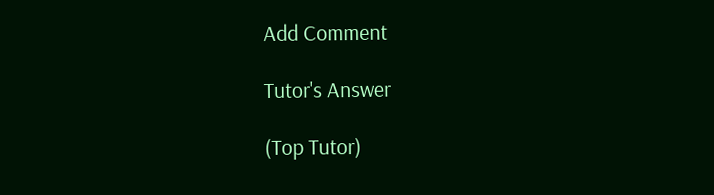Add Comment

Tutor's Answer

(Top Tutor)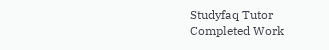Studyfaq Tutor
Completed Work